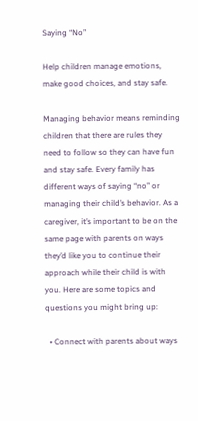Saying “No”

Help children manage emotions, make good choices, and stay safe.

Managing behavior means reminding children that there are rules they need to follow so they can have fun and stay safe. Every family has different ways of saying “no” or managing their child’s behavior. As a caregiver, it’s important to be on the same page with parents on ways they’d like you to continue their approach while their child is with you. Here are some topics and questions you might bring up:

  • Connect with parents about ways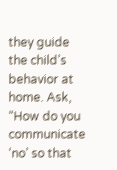they guide the child’s behavior at home. Ask, “How do you communicate ‘no’ so that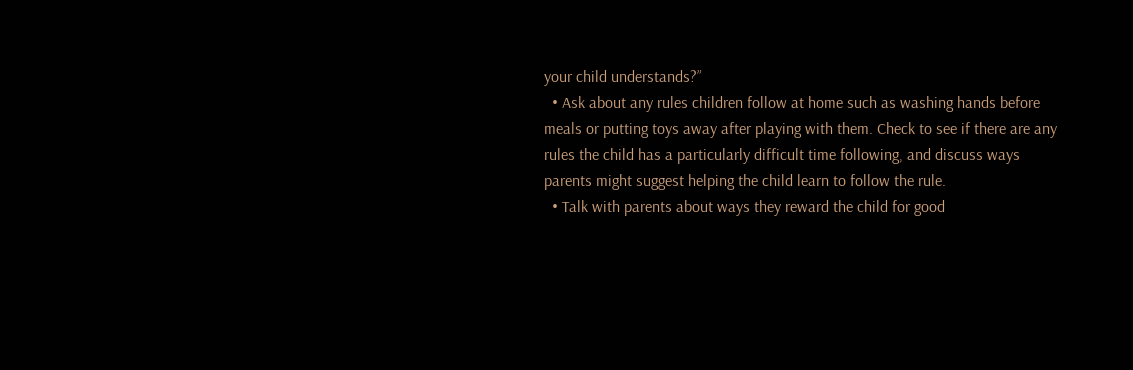your child understands?”
  • Ask about any rules children follow at home such as washing hands before meals or putting toys away after playing with them. Check to see if there are any rules the child has a particularly difficult time following, and discuss ways parents might suggest helping the child learn to follow the rule.
  • Talk with parents about ways they reward the child for good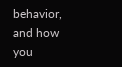behavior, and how you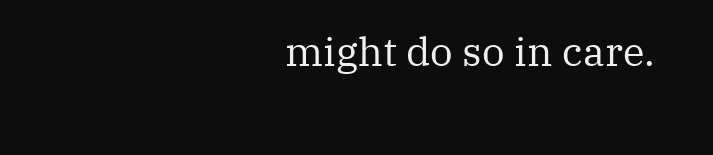might do so in care.